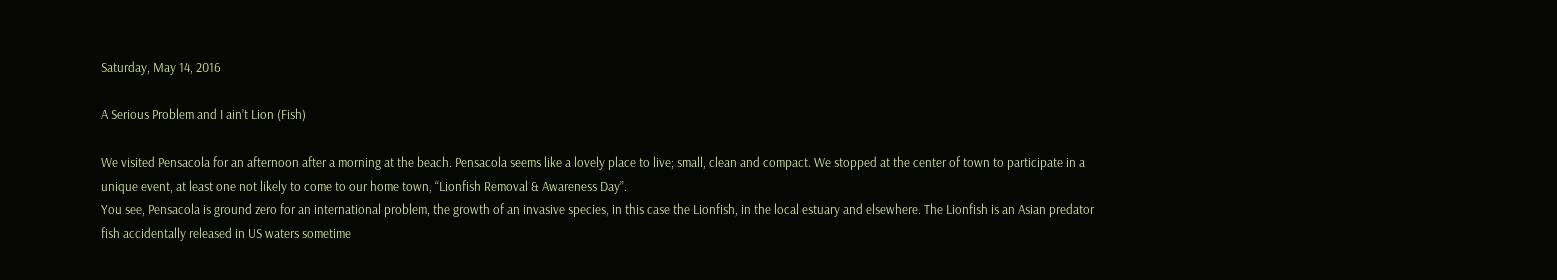Saturday, May 14, 2016

A Serious Problem and I ain’t Lion (Fish)

We visited Pensacola for an afternoon after a morning at the beach. Pensacola seems like a lovely place to live; small, clean and compact. We stopped at the center of town to participate in a unique event, at least one not likely to come to our home town, “Lionfish Removal & Awareness Day”.
You see, Pensacola is ground zero for an international problem, the growth of an invasive species, in this case the Lionfish, in the local estuary and elsewhere. The Lionfish is an Asian predator fish accidentally released in US waters sometime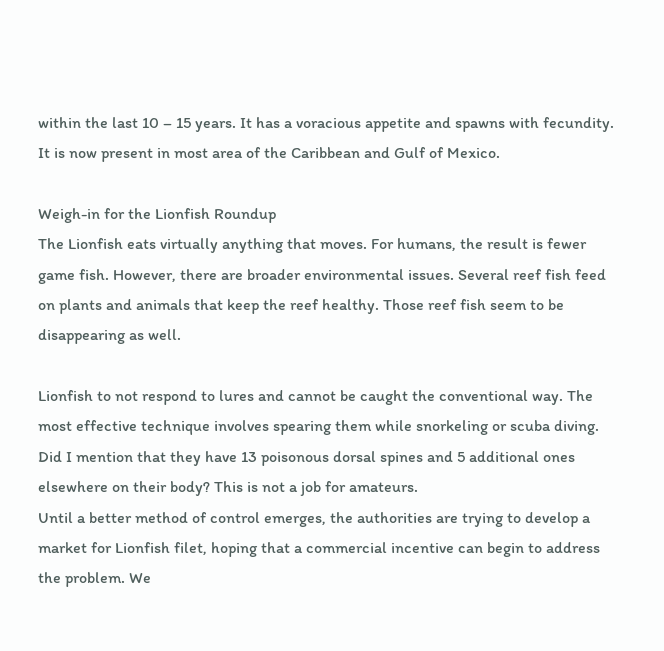within the last 10 – 15 years. It has a voracious appetite and spawns with fecundity. It is now present in most area of the Caribbean and Gulf of Mexico.

Weigh-in for the Lionfish Roundup
The Lionfish eats virtually anything that moves. For humans, the result is fewer game fish. However, there are broader environmental issues. Several reef fish feed on plants and animals that keep the reef healthy. Those reef fish seem to be disappearing as well.

Lionfish to not respond to lures and cannot be caught the conventional way. The most effective technique involves spearing them while snorkeling or scuba diving. Did I mention that they have 13 poisonous dorsal spines and 5 additional ones elsewhere on their body? This is not a job for amateurs.
Until a better method of control emerges, the authorities are trying to develop a market for Lionfish filet, hoping that a commercial incentive can begin to address the problem. We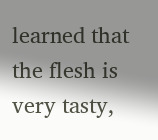learned that the flesh is very tasty,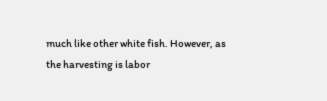much like other white fish. However, as the harvesting is labor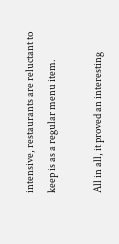intensive, restaurants are reluctant to keep is as a regular menu item.

All in all, it proved an interesting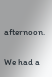afternoon.

We had a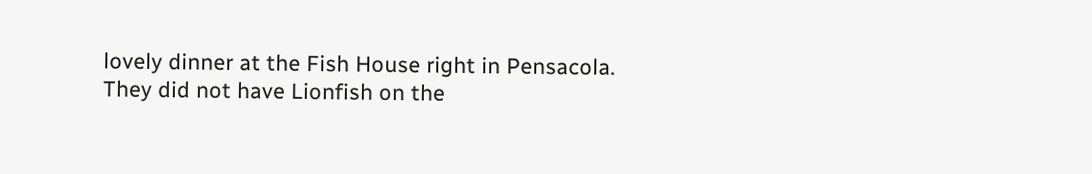lovely dinner at the Fish House right in Pensacola. They did not have Lionfish on the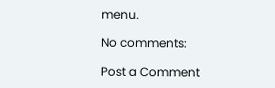menu.

No comments:

Post a Comment